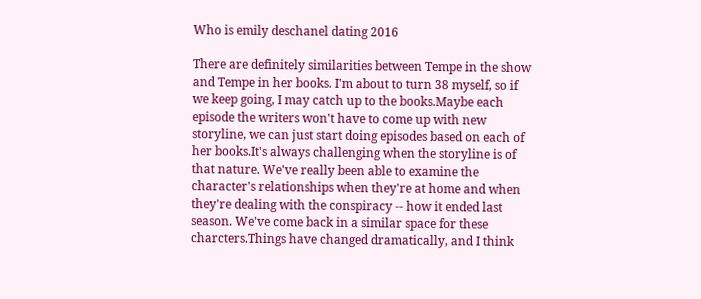Who is emily deschanel dating 2016

There are definitely similarities between Tempe in the show and Tempe in her books. I'm about to turn 38 myself, so if we keep going, I may catch up to the books.Maybe each episode the writers won't have to come up with new storyline, we can just start doing episodes based on each of her books.It's always challenging when the storyline is of that nature. We've really been able to examine the character's relationships when they're at home and when they're dealing with the conspiracy -- how it ended last season. We've come back in a similar space for these charcters.Things have changed dramatically, and I think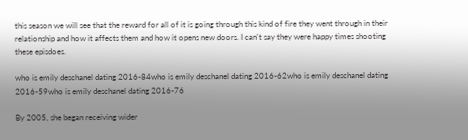this season we will see that the reward for all of it is going through this kind of fire they went through in their relationship and how it affects them and how it opens new doors. I can't say they were happy times shooting these episdoes.

who is emily deschanel dating 2016-84who is emily deschanel dating 2016-62who is emily deschanel dating 2016-59who is emily deschanel dating 2016-76

By 2005, she began receiving wider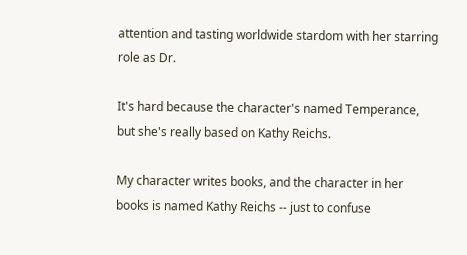attention and tasting worldwide stardom with her starring role as Dr.

It's hard because the character's named Temperance, but she's really based on Kathy Reichs.

My character writes books, and the character in her books is named Kathy Reichs -- just to confuse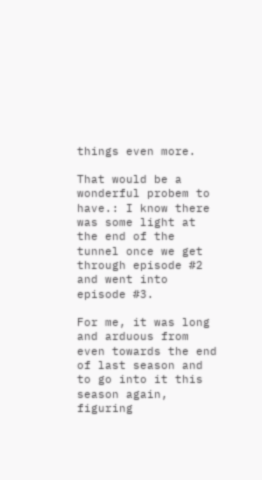things even more.

That would be a wonderful probem to have.: I know there was some light at the end of the tunnel once we get through episode #2 and went into episode #3.

For me, it was long and arduous from even towards the end of last season and to go into it this season again, figuring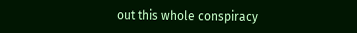out this whole conspiracy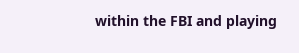within the FBI and playing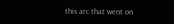this arc that went on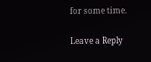for some time.

Leave a Reply